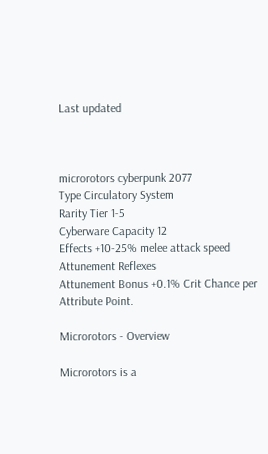Last updated



microrotors cyberpunk 2077
Type Circulatory System
Rarity Tier 1-5
Cyberware Capacity 12
Effects +10-25% melee attack speed
Attunement Reflexes
Attunement Bonus +0.1% Crit Chance per Attribute Point.

Microrotors - Overview

Microrotors is a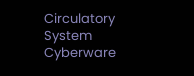Circulatory System Cyberware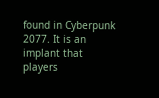found in Cyberpunk 2077. It is an implant that players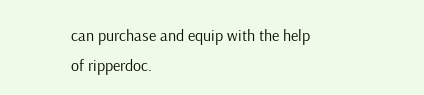can purchase and equip with the help of ripperdoc.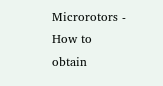Microrotors - How to obtain